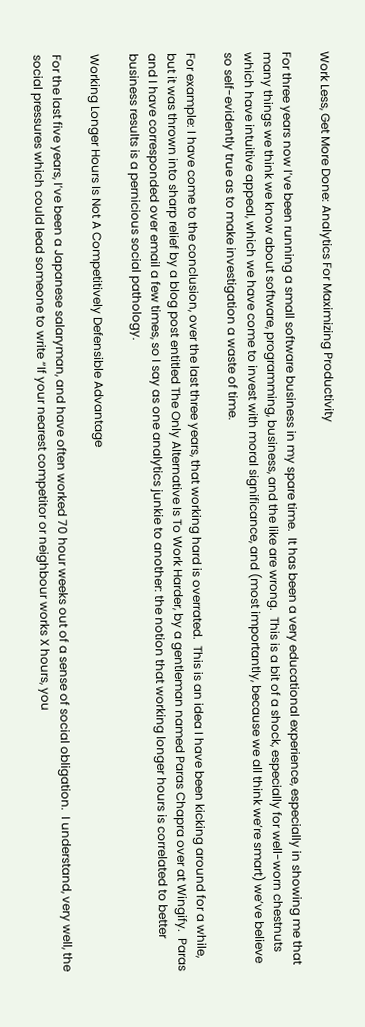Work Less, Get More Done: Analytics For Maximizing Productivity

For three years now I’ve been running a small software business in my spare time.  It has been a very educational experience, especially in showing me that many things we think we know about software, programming, business, and the like are wrong.  This is a bit of a shock, especially for well-worn chestnuts which have intuitive appeal, which we have come to invest with moral significance, and (most importantly, because we all think we’re smart) we’ve believe so self-evidently true as to make investigation a waste of time.

For example: I have come to the conclusion, over the last three years, that working hard is overrated.  This is an idea I have been kicking around for a while, but it was thrown into sharp relief by a blog post entitled The Only Alternative Is To Work Harder, by a gentleman named Paras Chapra over at Wingify.  Paras and I have corresponded over email a few times, so I say as one analytics junkie to another: the notion that working longer hours is correlated to better business results is a pernicious social pathology.

Working Longer Hours Is Not A Competitively Defensible Advantage

For the last five years, I’ve been a Japanese salaryman, and have often worked 70 hour weeks out of a sense of social obligation.  I understand, very well, the social pressures which could lead someone to write “If your nearest competitor or neighbour works X hours, you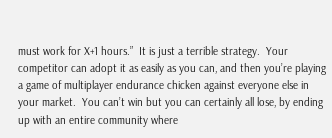must work for X+1 hours.”  It is just a terrible strategy.  Your competitor can adopt it as easily as you can, and then you’re playing a game of multiplayer endurance chicken against everyone else in your market.  You can’t win but you can certainly all lose, by ending up with an entire community where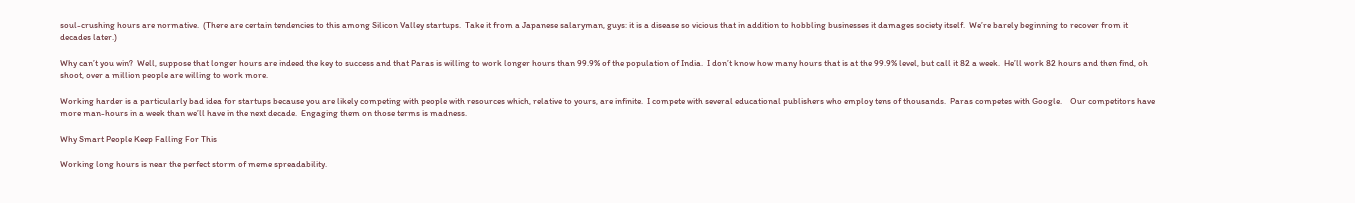soul-crushing hours are normative.  (There are certain tendencies to this among Silicon Valley startups.  Take it from a Japanese salaryman, guys: it is a disease so vicious that in addition to hobbling businesses it damages society itself.  We’re barely beginning to recover from it decades later.)

Why can’t you win?  Well, suppose that longer hours are indeed the key to success and that Paras is willing to work longer hours than 99.9% of the population of India.  I don’t know how many hours that is at the 99.9% level, but call it 82 a week.  He’ll work 82 hours and then find, oh shoot, over a million people are willing to work more.

Working harder is a particularly bad idea for startups because you are likely competing with people with resources which, relative to yours, are infinite.  I compete with several educational publishers who employ tens of thousands.  Paras competes with Google.    Our competitors have more man-hours in a week than we’ll have in the next decade.  Engaging them on those terms is madness.

Why Smart People Keep Falling For This

Working long hours is near the perfect storm of meme spreadability.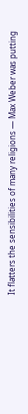It flatters the sensibilities of many religions — Max Weber was putting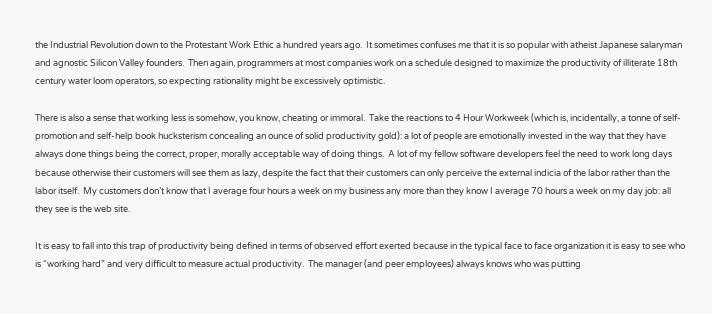the Industrial Revolution down to the Protestant Work Ethic a hundred years ago.  It sometimes confuses me that it is so popular with atheist Japanese salaryman and agnostic Silicon Valley founders.  Then again, programmers at most companies work on a schedule designed to maximize the productivity of illiterate 18th century water loom operators, so expecting rationality might be excessively optimistic.

There is also a sense that working less is somehow, you know, cheating or immoral.  Take the reactions to 4 Hour Workweek (which is, incidentally, a tonne of self-promotion and self-help book hucksterism concealing an ounce of solid productivity gold): a lot of people are emotionally invested in the way that they have always done things being the correct, proper, morally acceptable way of doing things.  A lot of my fellow software developers feel the need to work long days because otherwise their customers will see them as lazy, despite the fact that their customers can only perceive the external indicia of the labor rather than the labor itself.  My customers don’t know that I average four hours a week on my business any more than they know I average 70 hours a week on my day job: all they see is the web site.

It is easy to fall into this trap of productivity being defined in terms of observed effort exerted because in the typical face to face organization it is easy to see who is “working hard” and very difficult to measure actual productivity.  The manager (and peer employees) always knows who was putting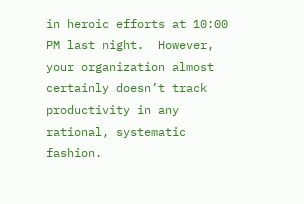in heroic efforts at 10:00 PM last night.  However, your organization almost certainly doesn’t track productivity in any rational, systematic fashion.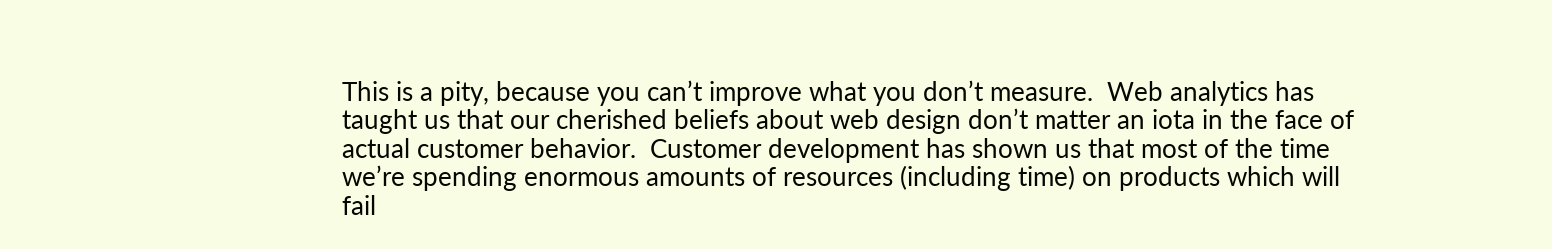This is a pity, because you can’t improve what you don’t measure.  Web analytics has taught us that our cherished beliefs about web design don’t matter an iota in the face of actual customer behavior.  Customer development has shown us that most of the time we’re spending enormous amounts of resources (including time) on products which will fail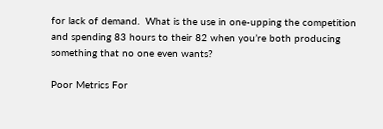for lack of demand.  What is the use in one-upping the competition and spending 83 hours to their 82 when you’re both producing something that no one even wants?

Poor Metrics For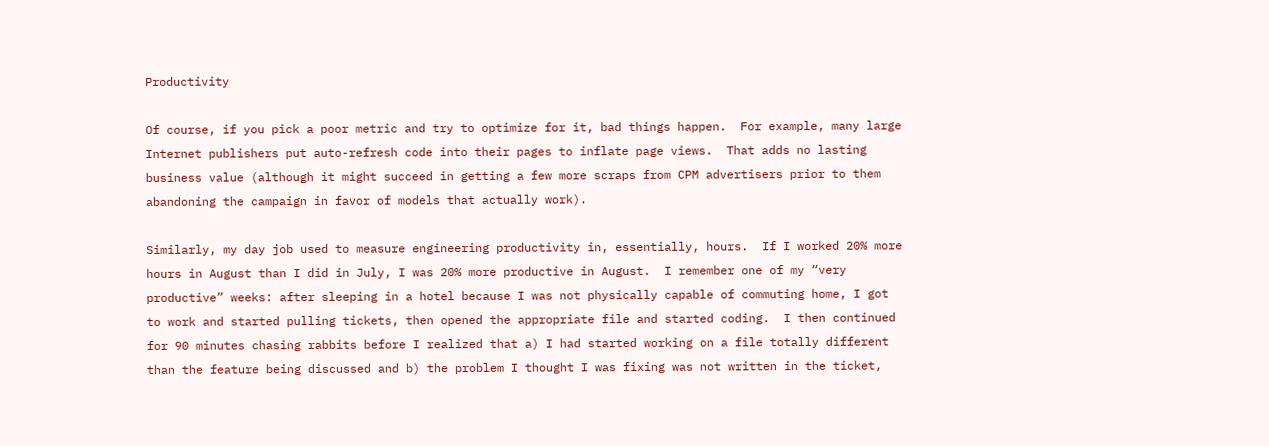Productivity

Of course, if you pick a poor metric and try to optimize for it, bad things happen.  For example, many large Internet publishers put auto-refresh code into their pages to inflate page views.  That adds no lasting business value (although it might succeed in getting a few more scraps from CPM advertisers prior to them abandoning the campaign in favor of models that actually work).

Similarly, my day job used to measure engineering productivity in, essentially, hours.  If I worked 20% more hours in August than I did in July, I was 20% more productive in August.  I remember one of my “very productive” weeks: after sleeping in a hotel because I was not physically capable of commuting home, I got to work and started pulling tickets, then opened the appropriate file and started coding.  I then continued for 90 minutes chasing rabbits before I realized that a) I had started working on a file totally different than the feature being discussed and b) the problem I thought I was fixing was not written in the ticket,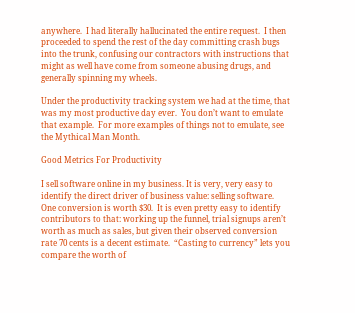anywhere.  I had literally hallucinated the entire request.  I then proceeded to spend the rest of the day committing crash bugs into the trunk, confusing our contractors with instructions that might as well have come from someone abusing drugs, and generally spinning my wheels.

Under the productivity tracking system we had at the time, that was my most productive day ever.  You don’t want to emulate that example.  For more examples of things not to emulate, see the Mythical Man Month.

Good Metrics For Productivity

I sell software online in my business. It is very, very easy to identify the direct driver of business value: selling software.  One conversion is worth $30.  It is even pretty easy to identify contributors to that: working up the funnel, trial signups aren’t worth as much as sales, but given their observed conversion rate 70 cents is a decent estimate.  “Casting to currency” lets you compare the worth of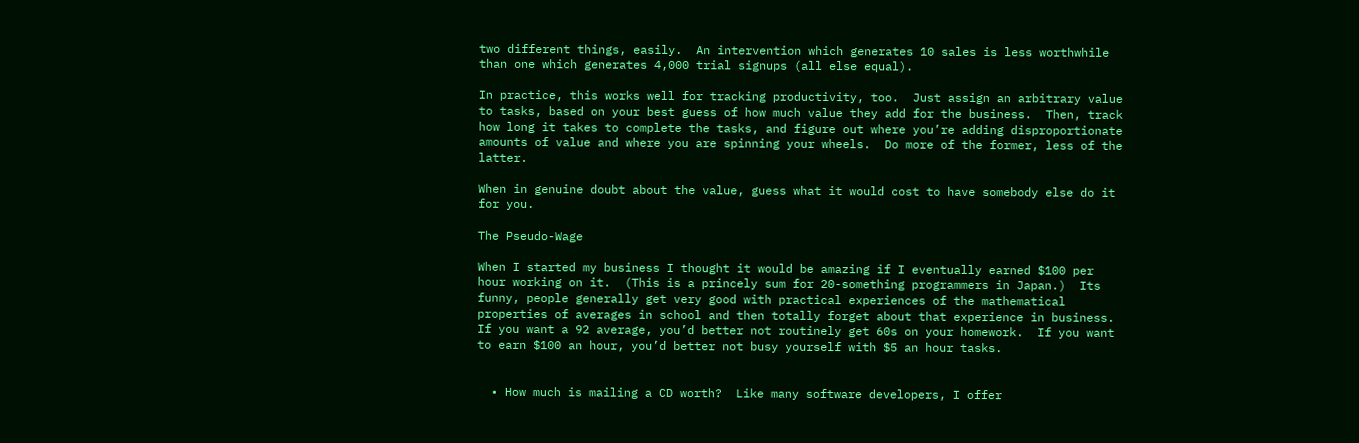two different things, easily.  An intervention which generates 10 sales is less worthwhile than one which generates 4,000 trial signups (all else equal).

In practice, this works well for tracking productivity, too.  Just assign an arbitrary value to tasks, based on your best guess of how much value they add for the business.  Then, track how long it takes to complete the tasks, and figure out where you’re adding disproportionate amounts of value and where you are spinning your wheels.  Do more of the former, less of the latter.

When in genuine doubt about the value, guess what it would cost to have somebody else do it for you.

The Pseudo-Wage

When I started my business I thought it would be amazing if I eventually earned $100 per hour working on it.  (This is a princely sum for 20-something programmers in Japan.)  Its funny, people generally get very good with practical experiences of the mathematical properties of averages in school and then totally forget about that experience in business.  If you want a 92 average, you’d better not routinely get 60s on your homework.  If you want to earn $100 an hour, you’d better not busy yourself with $5 an hour tasks.


  • How much is mailing a CD worth?  Like many software developers, I offer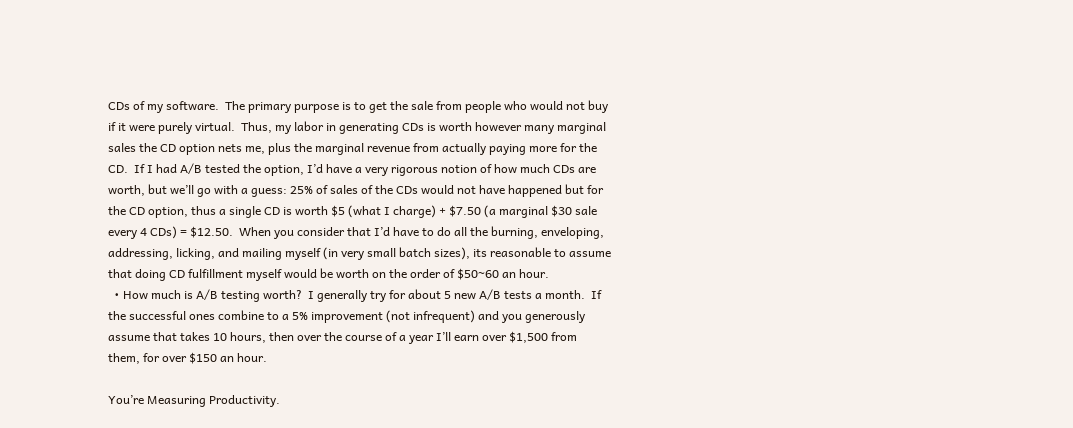CDs of my software.  The primary purpose is to get the sale from people who would not buy if it were purely virtual.  Thus, my labor in generating CDs is worth however many marginal sales the CD option nets me, plus the marginal revenue from actually paying more for the CD.  If I had A/B tested the option, I’d have a very rigorous notion of how much CDs are worth, but we’ll go with a guess: 25% of sales of the CDs would not have happened but for the CD option, thus a single CD is worth $5 (what I charge) + $7.50 (a marginal $30 sale every 4 CDs) = $12.50.  When you consider that I’d have to do all the burning, enveloping, addressing, licking, and mailing myself (in very small batch sizes), its reasonable to assume that doing CD fulfillment myself would be worth on the order of $50~60 an hour.
  • How much is A/B testing worth?  I generally try for about 5 new A/B tests a month.  If the successful ones combine to a 5% improvement (not infrequent) and you generously assume that takes 10 hours, then over the course of a year I’ll earn over $1,500 from them, for over $150 an hour.

You’re Measuring Productivity.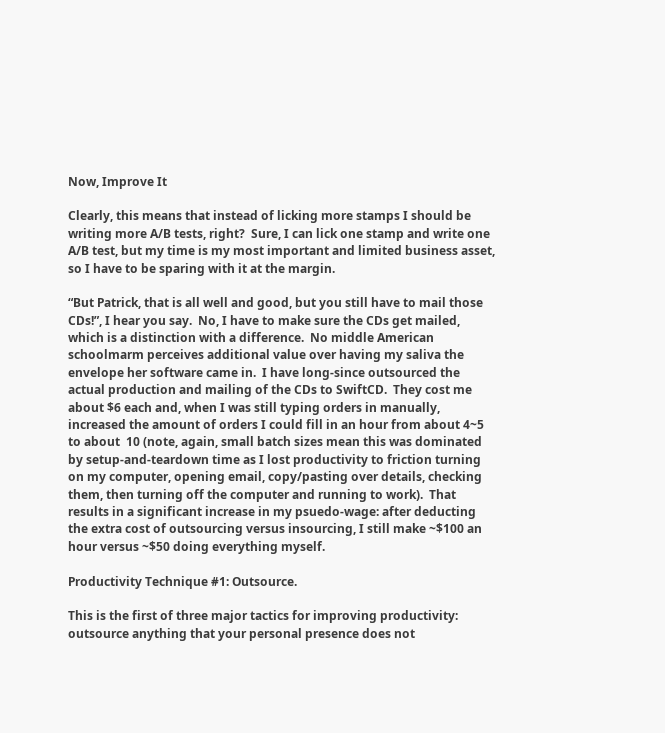Now, Improve It

Clearly, this means that instead of licking more stamps I should be writing more A/B tests, right?  Sure, I can lick one stamp and write one A/B test, but my time is my most important and limited business asset, so I have to be sparing with it at the margin.

“But Patrick, that is all well and good, but you still have to mail those CDs!”, I hear you say.  No, I have to make sure the CDs get mailed, which is a distinction with a difference.  No middle American schoolmarm perceives additional value over having my saliva the envelope her software came in.  I have long-since outsourced the actual production and mailing of the CDs to SwiftCD.  They cost me about $6 each and, when I was still typing orders in manually, increased the amount of orders I could fill in an hour from about 4~5 to about  10 (note, again, small batch sizes mean this was dominated by setup-and-teardown time as I lost productivity to friction turning on my computer, opening email, copy/pasting over details, checking them, then turning off the computer and running to work).  That results in a significant increase in my psuedo-wage: after deducting the extra cost of outsourcing versus insourcing, I still make ~$100 an hour versus ~$50 doing everything myself.

Productivity Technique #1: Outsource.

This is the first of three major tactics for improving productivity: outsource anything that your personal presence does not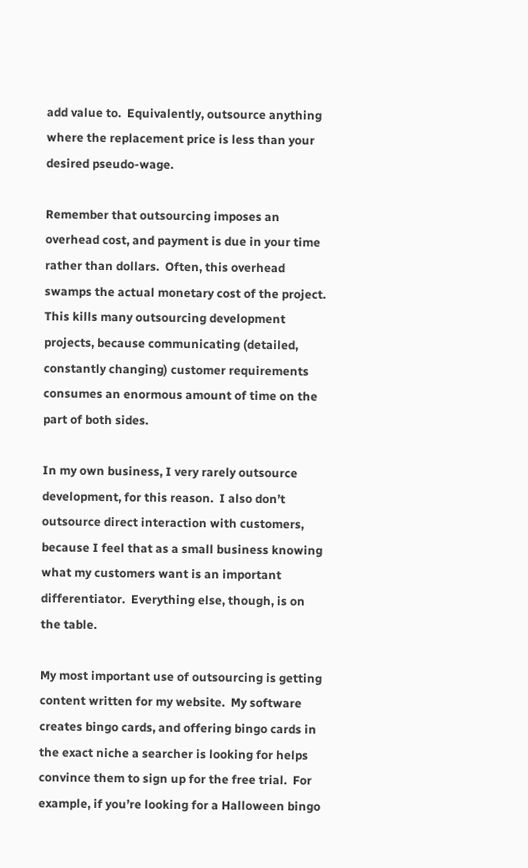add value to.  Equivalently, outsource anything where the replacement price is less than your desired pseudo-wage.

Remember that outsourcing imposes an overhead cost, and payment is due in your time rather than dollars.  Often, this overhead swamps the actual monetary cost of the project.  This kills many outsourcing development projects, because communicating (detailed, constantly changing) customer requirements consumes an enormous amount of time on the part of both sides.

In my own business, I very rarely outsource development, for this reason.  I also don’t outsource direct interaction with customers, because I feel that as a small business knowing what my customers want is an important differentiator.  Everything else, though, is on the table.

My most important use of outsourcing is getting content written for my website.  My software creates bingo cards, and offering bingo cards in the exact niche a searcher is looking for helps convince them to sign up for the free trial.  For example, if you’re looking for a Halloween bingo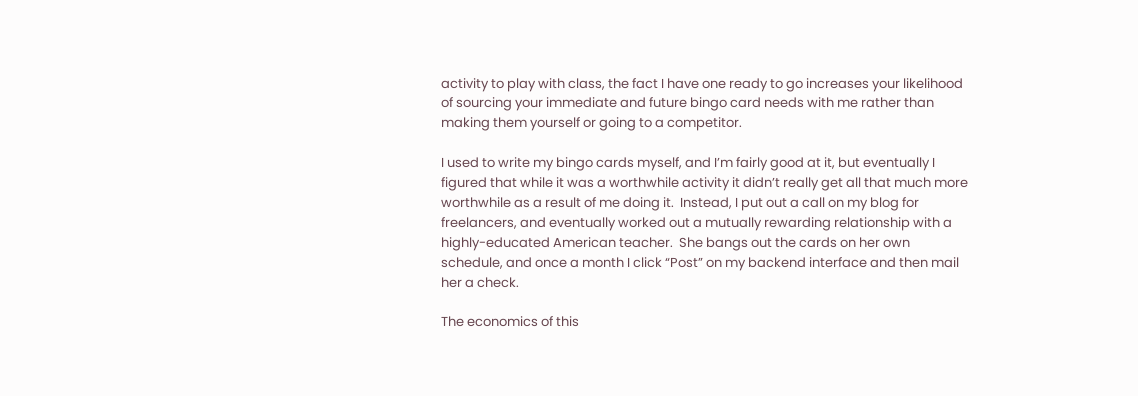activity to play with class, the fact I have one ready to go increases your likelihood of sourcing your immediate and future bingo card needs with me rather than making them yourself or going to a competitor.

I used to write my bingo cards myself, and I’m fairly good at it, but eventually I figured that while it was a worthwhile activity it didn’t really get all that much more worthwhile as a result of me doing it.  Instead, I put out a call on my blog for freelancers, and eventually worked out a mutually rewarding relationship with a highly-educated American teacher.  She bangs out the cards on her own schedule, and once a month I click “Post” on my backend interface and then mail her a check.

The economics of this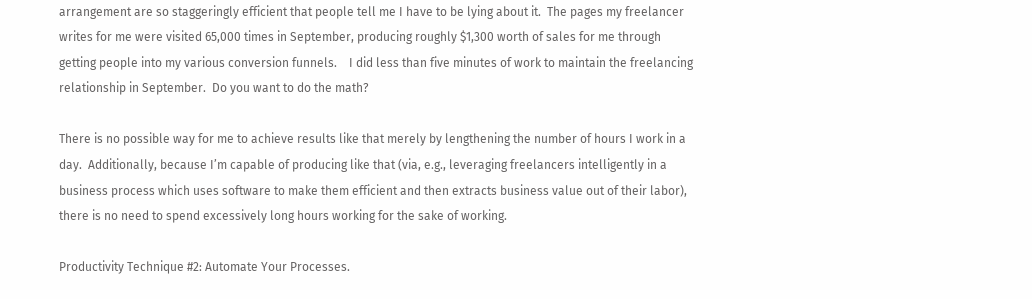arrangement are so staggeringly efficient that people tell me I have to be lying about it.  The pages my freelancer writes for me were visited 65,000 times in September, producing roughly $1,300 worth of sales for me through getting people into my various conversion funnels.    I did less than five minutes of work to maintain the freelancing relationship in September.  Do you want to do the math?

There is no possible way for me to achieve results like that merely by lengthening the number of hours I work in a day.  Additionally, because I’m capable of producing like that (via, e.g., leveraging freelancers intelligently in a business process which uses software to make them efficient and then extracts business value out of their labor), there is no need to spend excessively long hours working for the sake of working.

Productivity Technique #2: Automate Your Processes.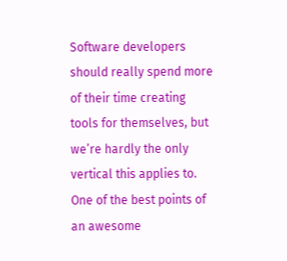Software developers should really spend more of their time creating tools for themselves, but we’re hardly the only vertical this applies to.  One of the best points of an awesome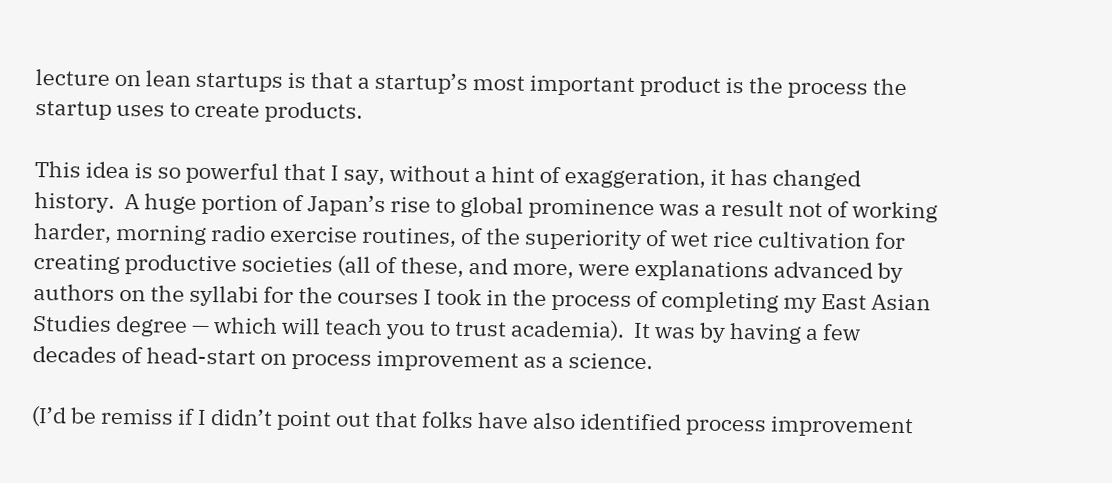lecture on lean startups is that a startup’s most important product is the process the startup uses to create products.

This idea is so powerful that I say, without a hint of exaggeration, it has changed history.  A huge portion of Japan’s rise to global prominence was a result not of working harder, morning radio exercise routines, of the superiority of wet rice cultivation for creating productive societies (all of these, and more, were explanations advanced by authors on the syllabi for the courses I took in the process of completing my East Asian Studies degree — which will teach you to trust academia).  It was by having a few decades of head-start on process improvement as a science.

(I’d be remiss if I didn’t point out that folks have also identified process improvement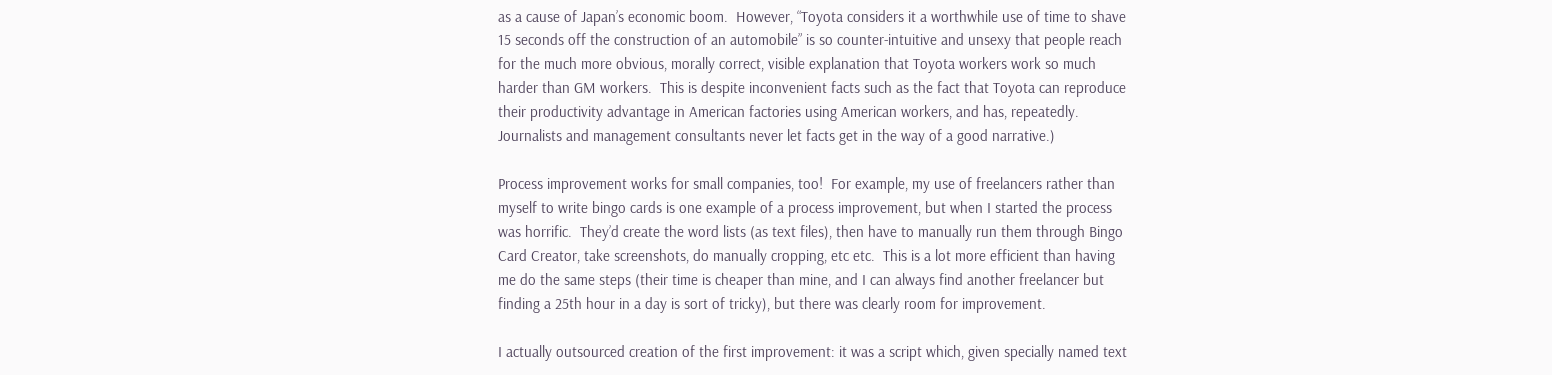as a cause of Japan’s economic boom.  However, “Toyota considers it a worthwhile use of time to shave 15 seconds off the construction of an automobile” is so counter-intuitive and unsexy that people reach for the much more obvious, morally correct, visible explanation that Toyota workers work so much harder than GM workers.  This is despite inconvenient facts such as the fact that Toyota can reproduce their productivity advantage in American factories using American workers, and has, repeatedly.  Journalists and management consultants never let facts get in the way of a good narrative.)

Process improvement works for small companies, too!  For example, my use of freelancers rather than myself to write bingo cards is one example of a process improvement, but when I started the process was horrific.  They’d create the word lists (as text files), then have to manually run them through Bingo Card Creator, take screenshots, do manually cropping, etc etc.  This is a lot more efficient than having me do the same steps (their time is cheaper than mine, and I can always find another freelancer but finding a 25th hour in a day is sort of tricky), but there was clearly room for improvement.

I actually outsourced creation of the first improvement: it was a script which, given specially named text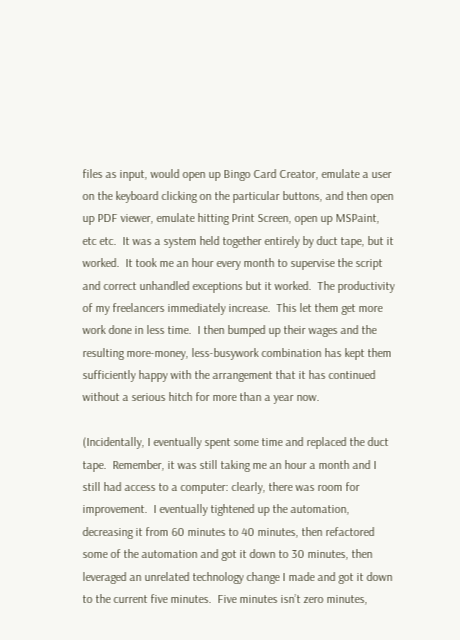files as input, would open up Bingo Card Creator, emulate a user on the keyboard clicking on the particular buttons, and then open up PDF viewer, emulate hitting Print Screen, open up MSPaint, etc etc.  It was a system held together entirely by duct tape, but it worked.  It took me an hour every month to supervise the script and correct unhandled exceptions but it worked.  The productivity of my freelancers immediately increase.  This let them get more work done in less time.  I then bumped up their wages and the resulting more-money, less-busywork combination has kept them sufficiently happy with the arrangement that it has continued without a serious hitch for more than a year now.

(Incidentally, I eventually spent some time and replaced the duct tape.  Remember, it was still taking me an hour a month and I still had access to a computer: clearly, there was room for improvement.  I eventually tightened up the automation, decreasing it from 60 minutes to 40 minutes, then refactored some of the automation and got it down to 30 minutes, then leveraged an unrelated technology change I made and got it down to the current five minutes.  Five minutes isn’t zero minutes,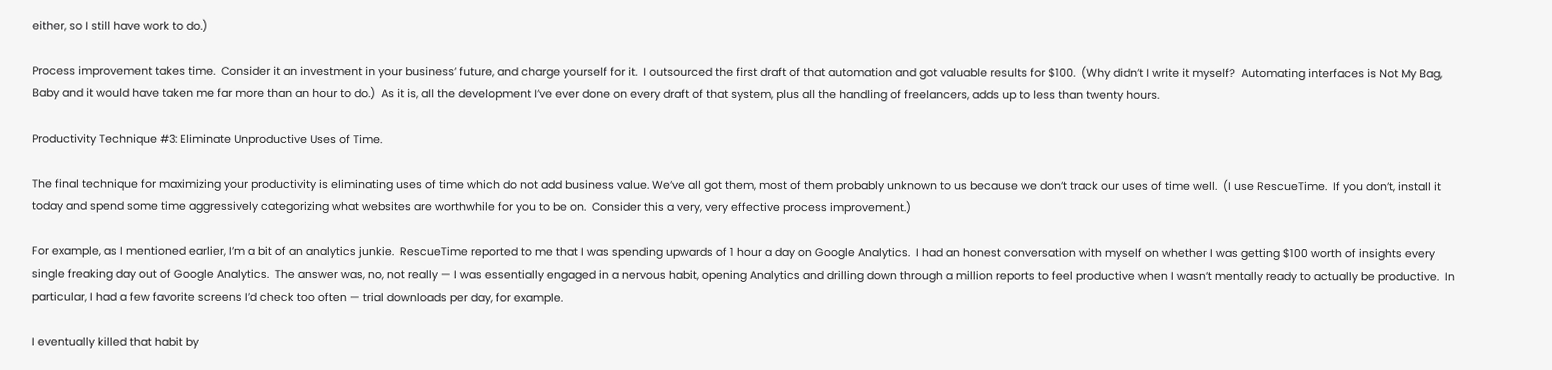either, so I still have work to do.)

Process improvement takes time.  Consider it an investment in your business’ future, and charge yourself for it.  I outsourced the first draft of that automation and got valuable results for $100.  (Why didn’t I write it myself?  Automating interfaces is Not My Bag, Baby and it would have taken me far more than an hour to do.)  As it is, all the development I’ve ever done on every draft of that system, plus all the handling of freelancers, adds up to less than twenty hours.

Productivity Technique #3: Eliminate Unproductive Uses of Time.

The final technique for maximizing your productivity is eliminating uses of time which do not add business value. We’ve all got them, most of them probably unknown to us because we don’t track our uses of time well.  (I use RescueTime.  If you don’t, install it today and spend some time aggressively categorizing what websites are worthwhile for you to be on.  Consider this a very, very effective process improvement.)

For example, as I mentioned earlier, I’m a bit of an analytics junkie.  RescueTime reported to me that I was spending upwards of 1 hour a day on Google Analytics.  I had an honest conversation with myself on whether I was getting $100 worth of insights every single freaking day out of Google Analytics.  The answer was, no, not really — I was essentially engaged in a nervous habit, opening Analytics and drilling down through a million reports to feel productive when I wasn’t mentally ready to actually be productive.  In particular, I had a few favorite screens I’d check too often — trial downloads per day, for example.

I eventually killed that habit by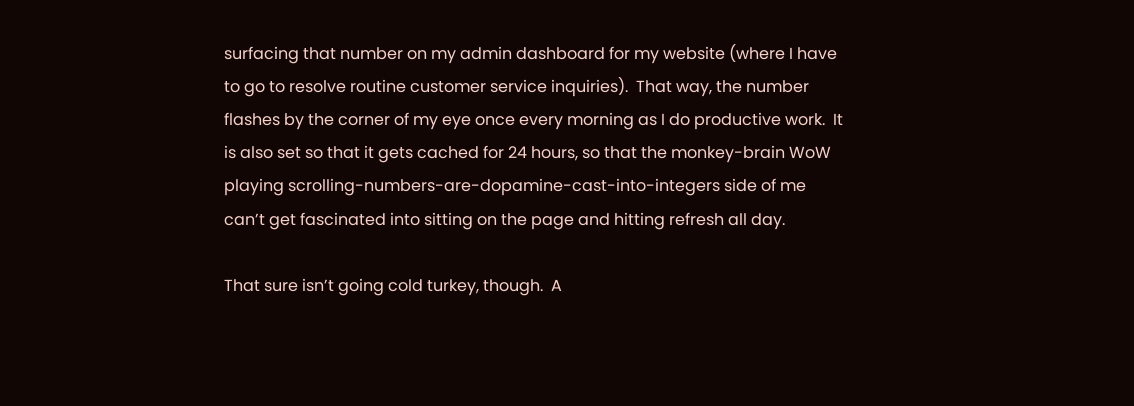surfacing that number on my admin dashboard for my website (where I have to go to resolve routine customer service inquiries).  That way, the number flashes by the corner of my eye once every morning as I do productive work.  It is also set so that it gets cached for 24 hours, so that the monkey-brain WoW playing scrolling-numbers-are-dopamine-cast-into-integers side of me can’t get fascinated into sitting on the page and hitting refresh all day.

That sure isn’t going cold turkey, though.  A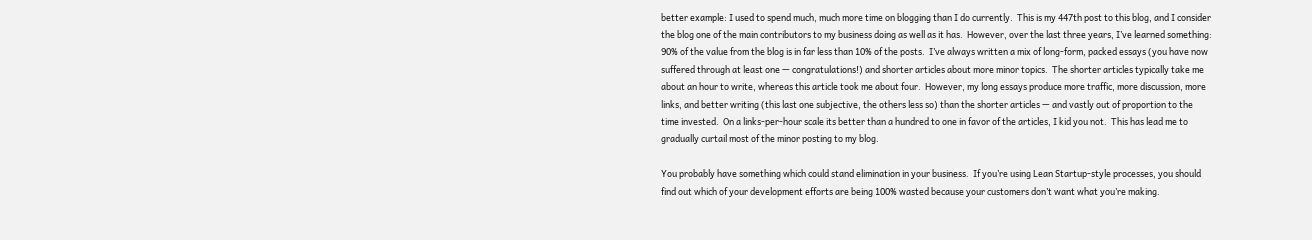better example: I used to spend much, much more time on blogging than I do currently.  This is my 447th post to this blog, and I consider the blog one of the main contributors to my business doing as well as it has.  However, over the last three years, I’ve learned something: 90% of the value from the blog is in far less than 10% of the posts.  I’ve always written a mix of long-form, packed essays (you have now suffered through at least one — congratulations!) and shorter articles about more minor topics.  The shorter articles typically take me about an hour to write, whereas this article took me about four.  However, my long essays produce more traffic, more discussion, more links, and better writing (this last one subjective, the others less so) than the shorter articles — and vastly out of proportion to the time invested.  On a links-per-hour scale its better than a hundred to one in favor of the articles, I kid you not.  This has lead me to gradually curtail most of the minor posting to my blog.

You probably have something which could stand elimination in your business.  If you’re using Lean Startup-style processes, you should find out which of your development efforts are being 100% wasted because your customers don’t want what you’re making.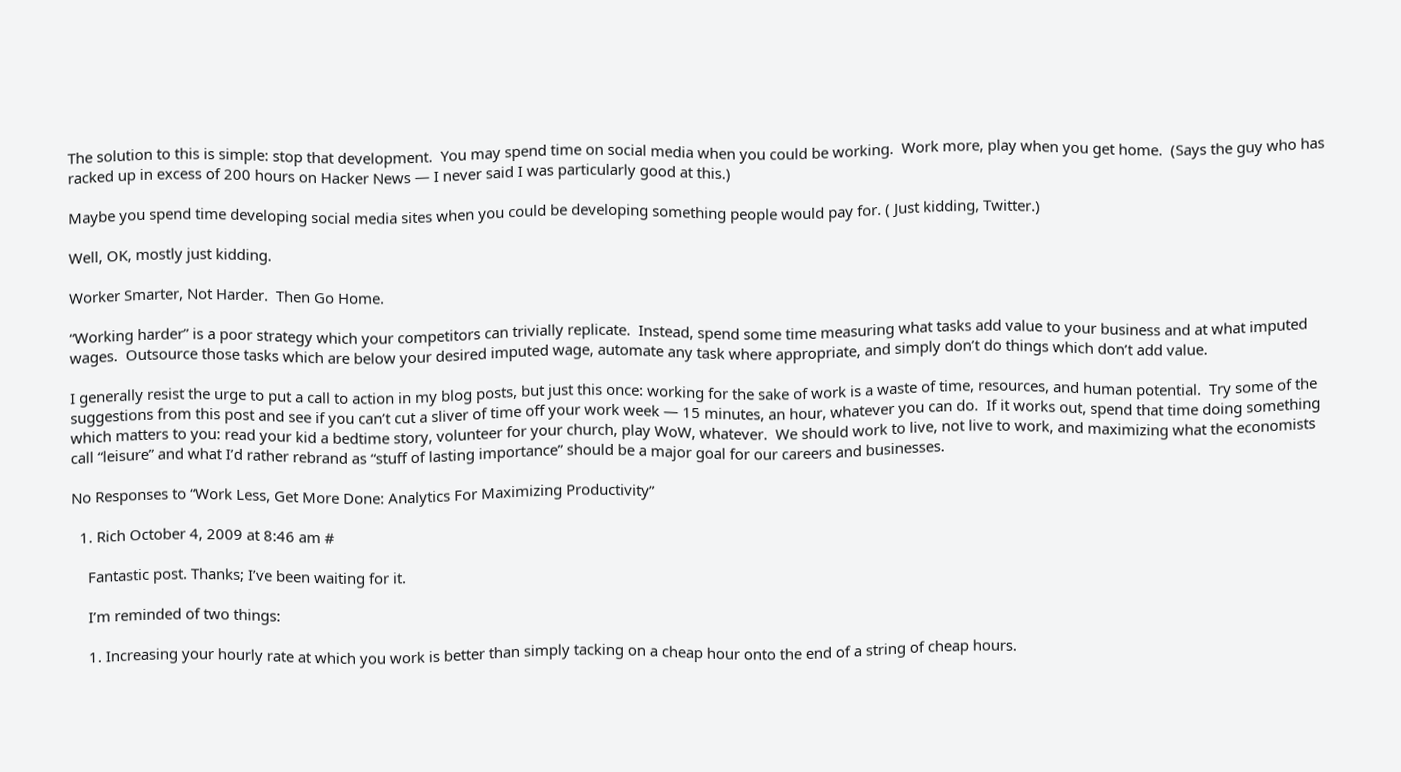The solution to this is simple: stop that development.  You may spend time on social media when you could be working.  Work more, play when you get home.  (Says the guy who has racked up in excess of 200 hours on Hacker News — I never said I was particularly good at this.)

Maybe you spend time developing social media sites when you could be developing something people would pay for. ( Just kidding, Twitter.)

Well, OK, mostly just kidding.

Worker Smarter, Not Harder.  Then Go Home.

“Working harder” is a poor strategy which your competitors can trivially replicate.  Instead, spend some time measuring what tasks add value to your business and at what imputed wages.  Outsource those tasks which are below your desired imputed wage, automate any task where appropriate, and simply don’t do things which don’t add value.

I generally resist the urge to put a call to action in my blog posts, but just this once: working for the sake of work is a waste of time, resources, and human potential.  Try some of the suggestions from this post and see if you can’t cut a sliver of time off your work week — 15 minutes, an hour, whatever you can do.  If it works out, spend that time doing something which matters to you: read your kid a bedtime story, volunteer for your church, play WoW, whatever.  We should work to live, not live to work, and maximizing what the economists call “leisure” and what I’d rather rebrand as “stuff of lasting importance” should be a major goal for our careers and businesses.

No Responses to “Work Less, Get More Done: Analytics For Maximizing Productivity”

  1. Rich October 4, 2009 at 8:46 am #

    Fantastic post. Thanks; I’ve been waiting for it.

    I’m reminded of two things:

    1. Increasing your hourly rate at which you work is better than simply tacking on a cheap hour onto the end of a string of cheap hours.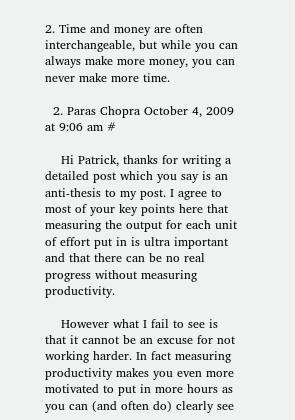2. Time and money are often interchangeable, but while you can always make more money, you can never make more time.

  2. Paras Chopra October 4, 2009 at 9:06 am #

    Hi Patrick, thanks for writing a detailed post which you say is an anti-thesis to my post. I agree to most of your key points here that measuring the output for each unit of effort put in is ultra important and that there can be no real progress without measuring productivity.

    However what I fail to see is that it cannot be an excuse for not working harder. In fact measuring productivity makes you even more motivated to put in more hours as you can (and often do) clearly see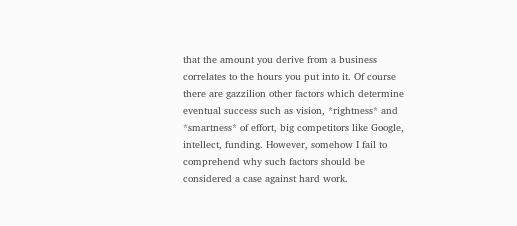that the amount you derive from a business correlates to the hours you put into it. Of course there are gazzilion other factors which determine eventual success such as vision, *rightness* and *smartness* of effort, big competitors like Google, intellect, funding. However, somehow I fail to comprehend why such factors should be considered a case against hard work.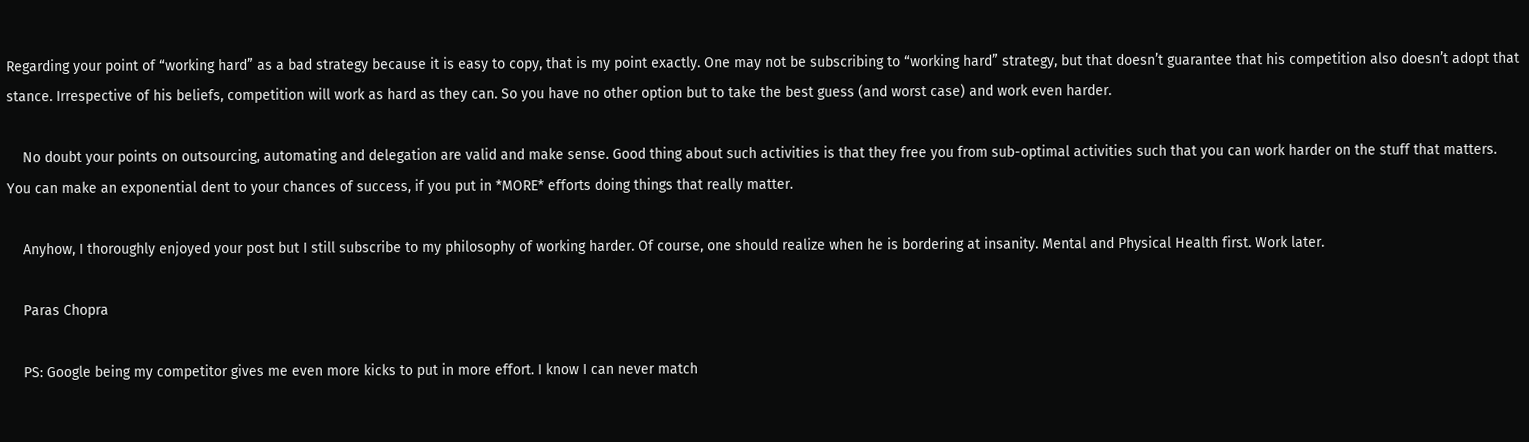Regarding your point of “working hard” as a bad strategy because it is easy to copy, that is my point exactly. One may not be subscribing to “working hard” strategy, but that doesn’t guarantee that his competition also doesn’t adopt that stance. Irrespective of his beliefs, competition will work as hard as they can. So you have no other option but to take the best guess (and worst case) and work even harder.

    No doubt your points on outsourcing, automating and delegation are valid and make sense. Good thing about such activities is that they free you from sub-optimal activities such that you can work harder on the stuff that matters. You can make an exponential dent to your chances of success, if you put in *MORE* efforts doing things that really matter.

    Anyhow, I thoroughly enjoyed your post but I still subscribe to my philosophy of working harder. Of course, one should realize when he is bordering at insanity. Mental and Physical Health first. Work later.

    Paras Chopra

    PS: Google being my competitor gives me even more kicks to put in more effort. I know I can never match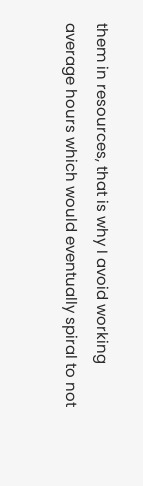them in resources, that is why I avoid working average hours which would eventually spiral to not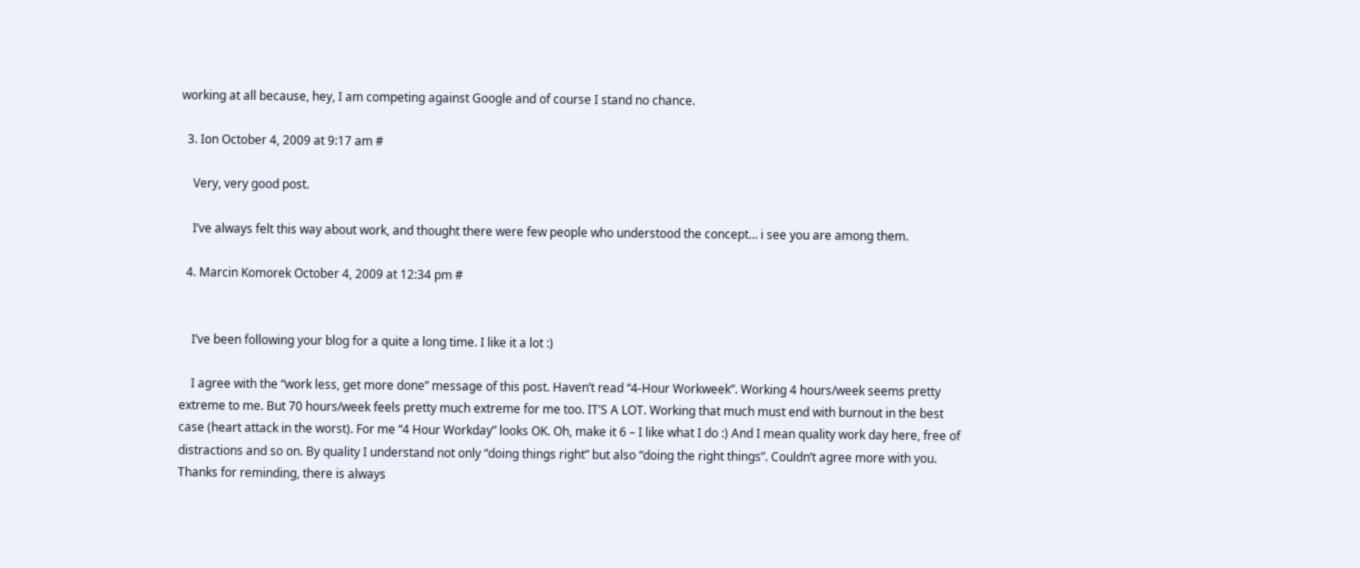working at all because, hey, I am competing against Google and of course I stand no chance.

  3. Ion October 4, 2009 at 9:17 am #

    Very, very good post.

    I’ve always felt this way about work, and thought there were few people who understood the concept… i see you are among them.

  4. Marcin Komorek October 4, 2009 at 12:34 pm #


    I’ve been following your blog for a quite a long time. I like it a lot :)

    I agree with the “work less, get more done” message of this post. Haven’t read “4-Hour Workweek”. Working 4 hours/week seems pretty extreme to me. But 70 hours/week feels pretty much extreme for me too. IT’S A LOT. Working that much must end with burnout in the best case (heart attack in the worst). For me “4 Hour Workday” looks OK. Oh, make it 6 – I like what I do :) And I mean quality work day here, free of distractions and so on. By quality I understand not only “doing things right” but also “doing the right things”. Couldn’t agree more with you. Thanks for reminding, there is always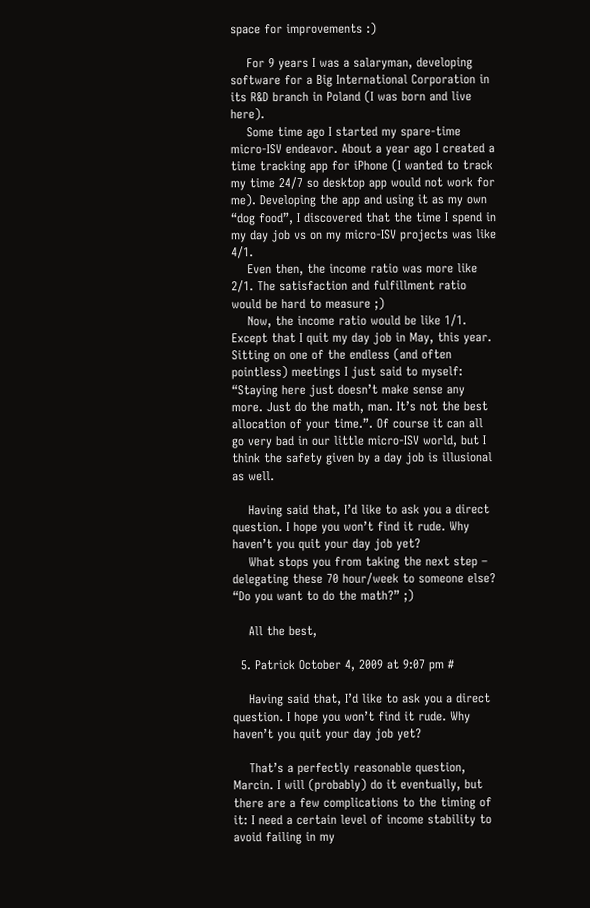space for improvements :)

    For 9 years I was a salaryman, developing software for a Big International Corporation in its R&D branch in Poland (I was born and live here).
    Some time ago I started my spare-time micro-ISV endeavor. About a year ago I created a time tracking app for iPhone (I wanted to track my time 24/7 so desktop app would not work for me). Developing the app and using it as my own “dog food”, I discovered that the time I spend in my day job vs on my micro-ISV projects was like 4/1.
    Even then, the income ratio was more like 2/1. The satisfaction and fulfillment ratio would be hard to measure ;)
    Now, the income ratio would be like 1/1. Except that I quit my day job in May, this year. Sitting on one of the endless (and often pointless) meetings I just said to myself: “Staying here just doesn’t make sense any more. Just do the math, man. It’s not the best allocation of your time.”. Of course it can all go very bad in our little micro-ISV world, but I think the safety given by a day job is illusional as well.

    Having said that, I’d like to ask you a direct question. I hope you won’t find it rude. Why haven’t you quit your day job yet?
    What stops you from taking the next step – delegating these 70 hour/week to someone else? “Do you want to do the math?” ;)

    All the best,

  5. Patrick October 4, 2009 at 9:07 pm #

    Having said that, I’d like to ask you a direct question. I hope you won’t find it rude. Why haven’t you quit your day job yet?

    That’s a perfectly reasonable question, Marcin. I will (probably) do it eventually, but there are a few complications to the timing of it: I need a certain level of income stability to avoid failing in my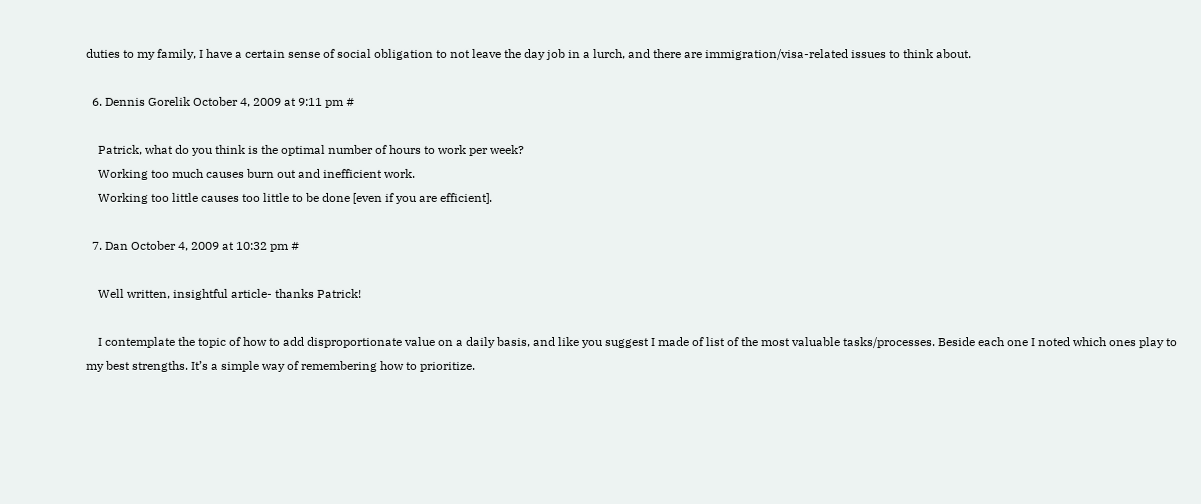duties to my family, I have a certain sense of social obligation to not leave the day job in a lurch, and there are immigration/visa-related issues to think about.

  6. Dennis Gorelik October 4, 2009 at 9:11 pm #

    Patrick, what do you think is the optimal number of hours to work per week?
    Working too much causes burn out and inefficient work.
    Working too little causes too little to be done [even if you are efficient].

  7. Dan October 4, 2009 at 10:32 pm #

    Well written, insightful article- thanks Patrick!

    I contemplate the topic of how to add disproportionate value on a daily basis, and like you suggest I made of list of the most valuable tasks/processes. Beside each one I noted which ones play to my best strengths. It’s a simple way of remembering how to prioritize.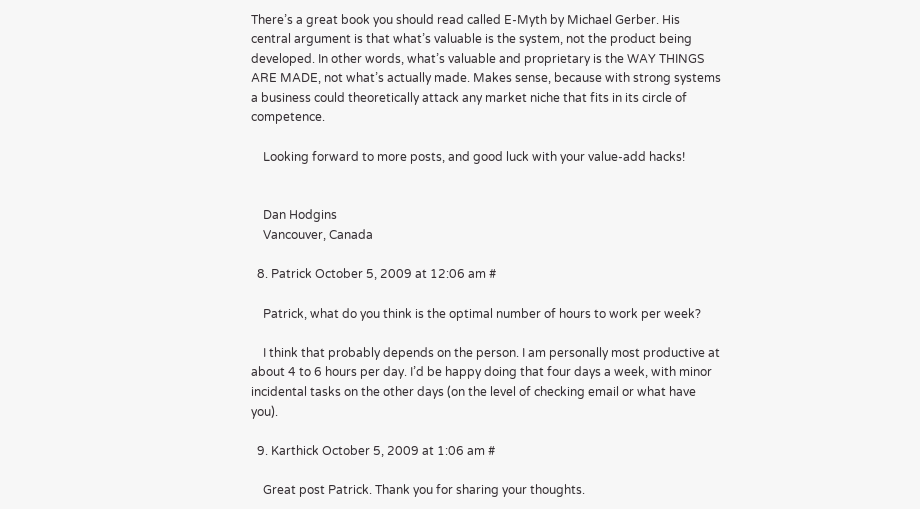There’s a great book you should read called E-Myth by Michael Gerber. His central argument is that what’s valuable is the system, not the product being developed. In other words, what’s valuable and proprietary is the WAY THINGS ARE MADE, not what’s actually made. Makes sense, because with strong systems a business could theoretically attack any market niche that fits in its circle of competence.

    Looking forward to more posts, and good luck with your value-add hacks!


    Dan Hodgins
    Vancouver, Canada

  8. Patrick October 5, 2009 at 12:06 am #

    Patrick, what do you think is the optimal number of hours to work per week?

    I think that probably depends on the person. I am personally most productive at about 4 to 6 hours per day. I’d be happy doing that four days a week, with minor incidental tasks on the other days (on the level of checking email or what have you).

  9. Karthick October 5, 2009 at 1:06 am #

    Great post Patrick. Thank you for sharing your thoughts.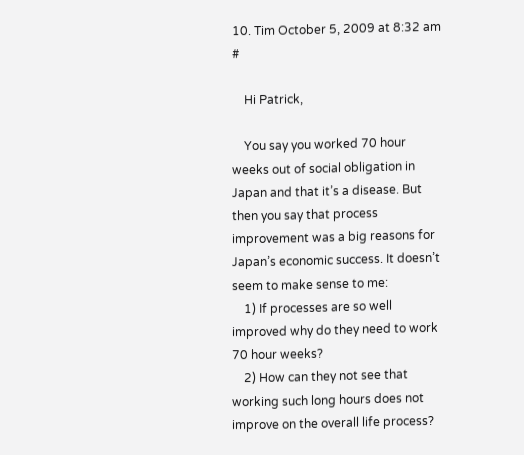10. Tim October 5, 2009 at 8:32 am #

    Hi Patrick,

    You say you worked 70 hour weeks out of social obligation in Japan and that it’s a disease. But then you say that process improvement was a big reasons for Japan’s economic success. It doesn’t seem to make sense to me:
    1) If processes are so well improved why do they need to work 70 hour weeks?
    2) How can they not see that working such long hours does not improve on the overall life process?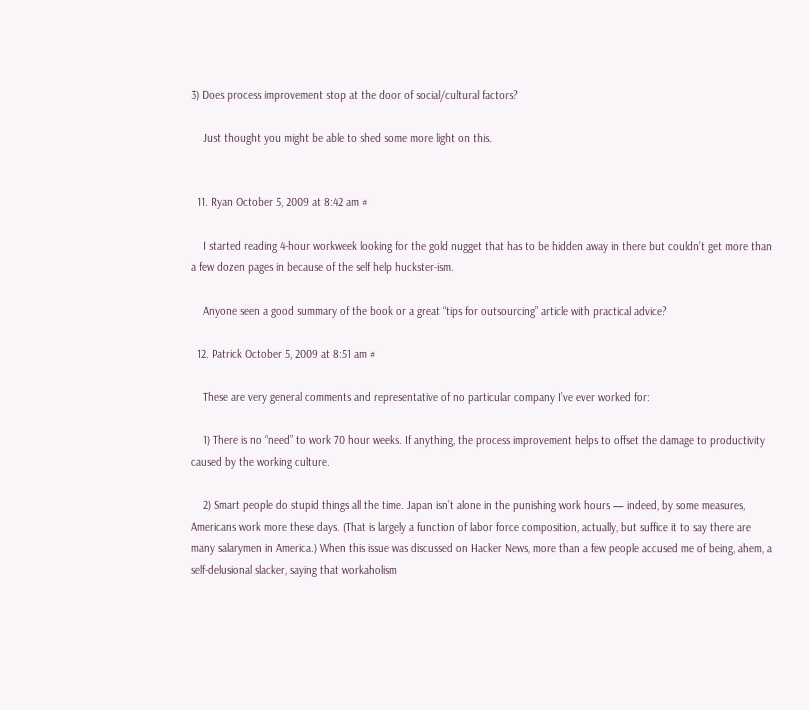3) Does process improvement stop at the door of social/cultural factors?

    Just thought you might be able to shed some more light on this.


  11. Ryan October 5, 2009 at 8:42 am #

    I started reading 4-hour workweek looking for the gold nugget that has to be hidden away in there but couldn’t get more than a few dozen pages in because of the self help huckster-ism.

    Anyone seen a good summary of the book or a great “tips for outsourcing” article with practical advice?

  12. Patrick October 5, 2009 at 8:51 am #

    These are very general comments and representative of no particular company I’ve ever worked for:

    1) There is no “need” to work 70 hour weeks. If anything, the process improvement helps to offset the damage to productivity caused by the working culture.

    2) Smart people do stupid things all the time. Japan isn’t alone in the punishing work hours — indeed, by some measures, Americans work more these days. (That is largely a function of labor force composition, actually, but suffice it to say there are many salarymen in America.) When this issue was discussed on Hacker News, more than a few people accused me of being, ahem, a self-delusional slacker, saying that workaholism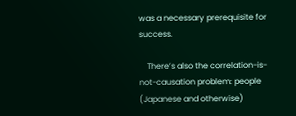was a necessary prerequisite for success.

    There’s also the correlation-is-not-causation problem: people (Japanese and otherwise)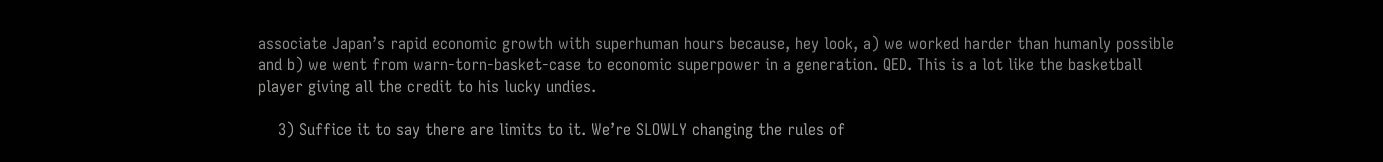associate Japan’s rapid economic growth with superhuman hours because, hey look, a) we worked harder than humanly possible and b) we went from warn-torn-basket-case to economic superpower in a generation. QED. This is a lot like the basketball player giving all the credit to his lucky undies.

    3) Suffice it to say there are limits to it. We’re SLOWLY changing the rules of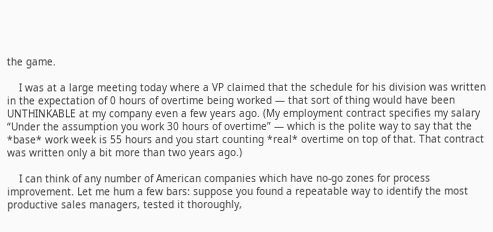the game.

    I was at a large meeting today where a VP claimed that the schedule for his division was written in the expectation of 0 hours of overtime being worked — that sort of thing would have been UNTHINKABLE at my company even a few years ago. (My employment contract specifies my salary “Under the assumption you work 30 hours of overtime” — which is the polite way to say that the *base* work week is 55 hours and you start counting *real* overtime on top of that. That contract was written only a bit more than two years ago.)

    I can think of any number of American companies which have no-go zones for process improvement. Let me hum a few bars: suppose you found a repeatable way to identify the most productive sales managers, tested it thoroughly,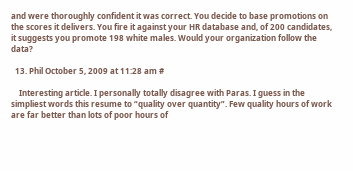and were thoroughly confident it was correct. You decide to base promotions on the scores it delivers. You fire it against your HR database and, of 200 candidates, it suggests you promote 198 white males. Would your organization follow the data?

  13. Phil October 5, 2009 at 11:28 am #

    Interesting article. I personally totally disagree with Paras. I guess in the simpliest words this resume to “quality over quantity”. Few quality hours of work are far better than lots of poor hours of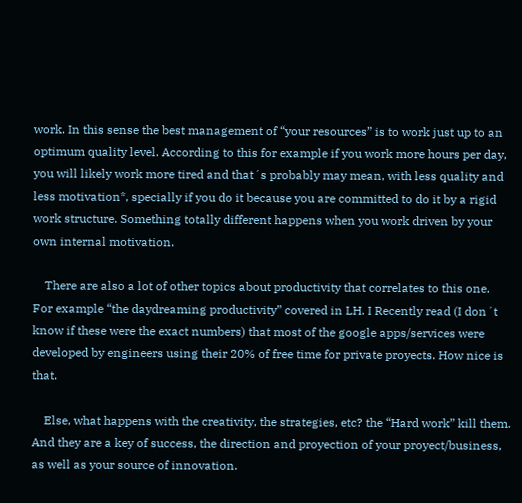work. In this sense the best management of “your resources” is to work just up to an optimum quality level. According to this for example if you work more hours per day, you will likely work more tired and that´s probably may mean, with less quality and less motivation*, specially if you do it because you are committed to do it by a rigid work structure. Something totally different happens when you work driven by your own internal motivation.

    There are also a lot of other topics about productivity that correlates to this one. For example “the daydreaming productivity” covered in LH. I Recently read (I don´t know if these were the exact numbers) that most of the google apps/services were developed by engineers using their 20% of free time for private proyects. How nice is that.

    Else, what happens with the creativity, the strategies, etc? the “Hard work” kill them. And they are a key of success, the direction and proyection of your proyect/business, as well as your source of innovation.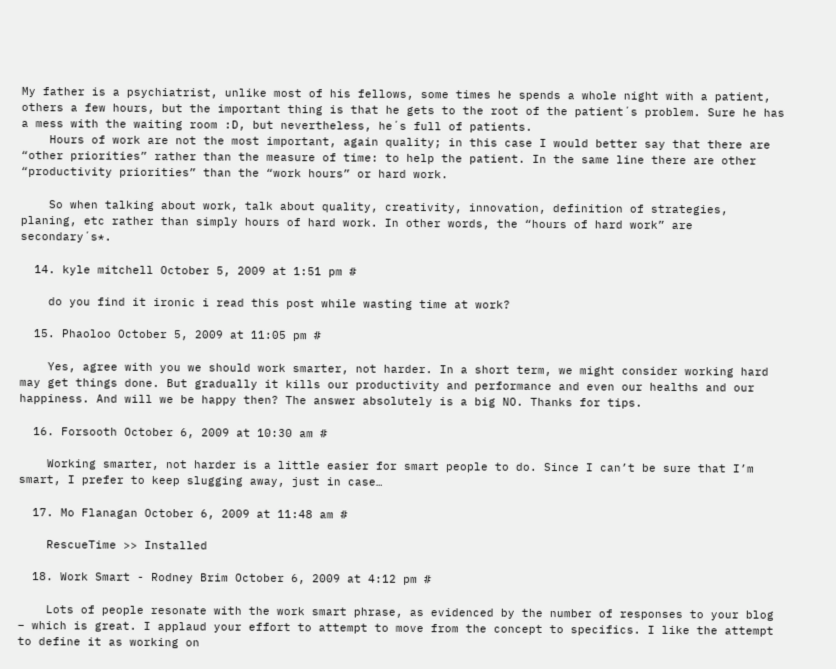My father is a psychiatrist, unlike most of his fellows, some times he spends a whole night with a patient, others a few hours, but the important thing is that he gets to the root of the patient´s problem. Sure he has a mess with the waiting room :D, but nevertheless, he´s full of patients.
    Hours of work are not the most important, again quality; in this case I would better say that there are “other priorities” rather than the measure of time: to help the patient. In the same line there are other “productivity priorities” than the “work hours” or hard work.

    So when talking about work, talk about quality, creativity, innovation, definition of strategies, planing, etc rather than simply hours of hard work. In other words, the “hours of hard work” are secondary´s*.

  14. kyle mitchell October 5, 2009 at 1:51 pm #

    do you find it ironic i read this post while wasting time at work?

  15. Phaoloo October 5, 2009 at 11:05 pm #

    Yes, agree with you we should work smarter, not harder. In a short term, we might consider working hard may get things done. But gradually it kills our productivity and performance and even our healths and our happiness. And will we be happy then? The answer absolutely is a big NO. Thanks for tips.

  16. Forsooth October 6, 2009 at 10:30 am #

    Working smarter, not harder is a little easier for smart people to do. Since I can’t be sure that I’m smart, I prefer to keep slugging away, just in case…

  17. Mo Flanagan October 6, 2009 at 11:48 am #

    RescueTime >> Installed

  18. Work Smart - Rodney Brim October 6, 2009 at 4:12 pm #

    Lots of people resonate with the work smart phrase, as evidenced by the number of responses to your blog – which is great. I applaud your effort to attempt to move from the concept to specifics. I like the attempt to define it as working on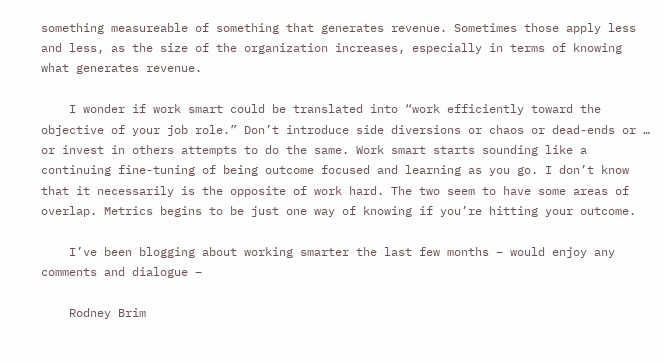something measureable of something that generates revenue. Sometimes those apply less and less, as the size of the organization increases, especially in terms of knowing what generates revenue.

    I wonder if work smart could be translated into “work efficiently toward the objective of your job role.” Don’t introduce side diversions or chaos or dead-ends or … or invest in others attempts to do the same. Work smart starts sounding like a continuing fine-tuning of being outcome focused and learning as you go. I don’t know that it necessarily is the opposite of work hard. The two seem to have some areas of overlap. Metrics begins to be just one way of knowing if you’re hitting your outcome.

    I’ve been blogging about working smarter the last few months – would enjoy any comments and dialogue –

    Rodney Brim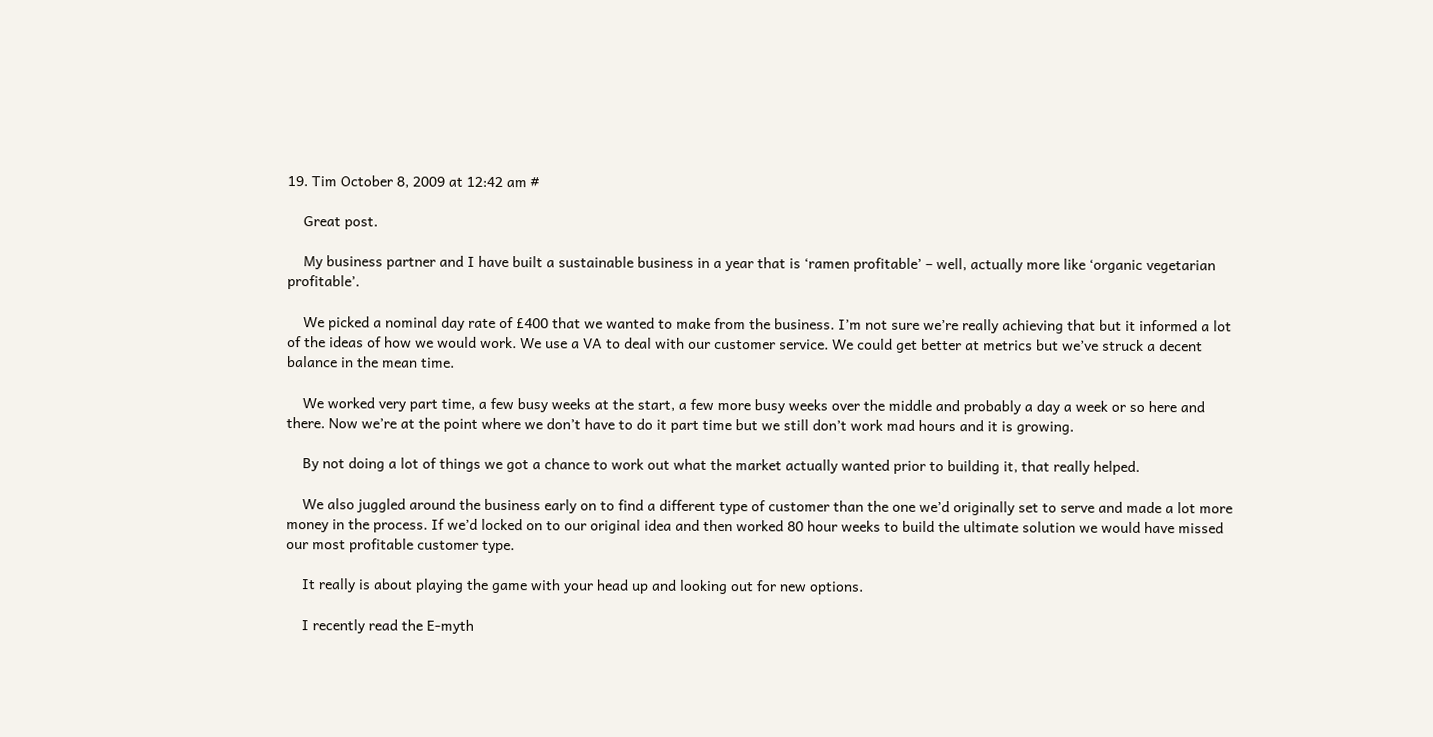19. Tim October 8, 2009 at 12:42 am #

    Great post.

    My business partner and I have built a sustainable business in a year that is ‘ramen profitable’ – well, actually more like ‘organic vegetarian profitable’.

    We picked a nominal day rate of £400 that we wanted to make from the business. I’m not sure we’re really achieving that but it informed a lot of the ideas of how we would work. We use a VA to deal with our customer service. We could get better at metrics but we’ve struck a decent balance in the mean time.

    We worked very part time, a few busy weeks at the start, a few more busy weeks over the middle and probably a day a week or so here and there. Now we’re at the point where we don’t have to do it part time but we still don’t work mad hours and it is growing.

    By not doing a lot of things we got a chance to work out what the market actually wanted prior to building it, that really helped.

    We also juggled around the business early on to find a different type of customer than the one we’d originally set to serve and made a lot more money in the process. If we’d locked on to our original idea and then worked 80 hour weeks to build the ultimate solution we would have missed our most profitable customer type.

    It really is about playing the game with your head up and looking out for new options.

    I recently read the E-myth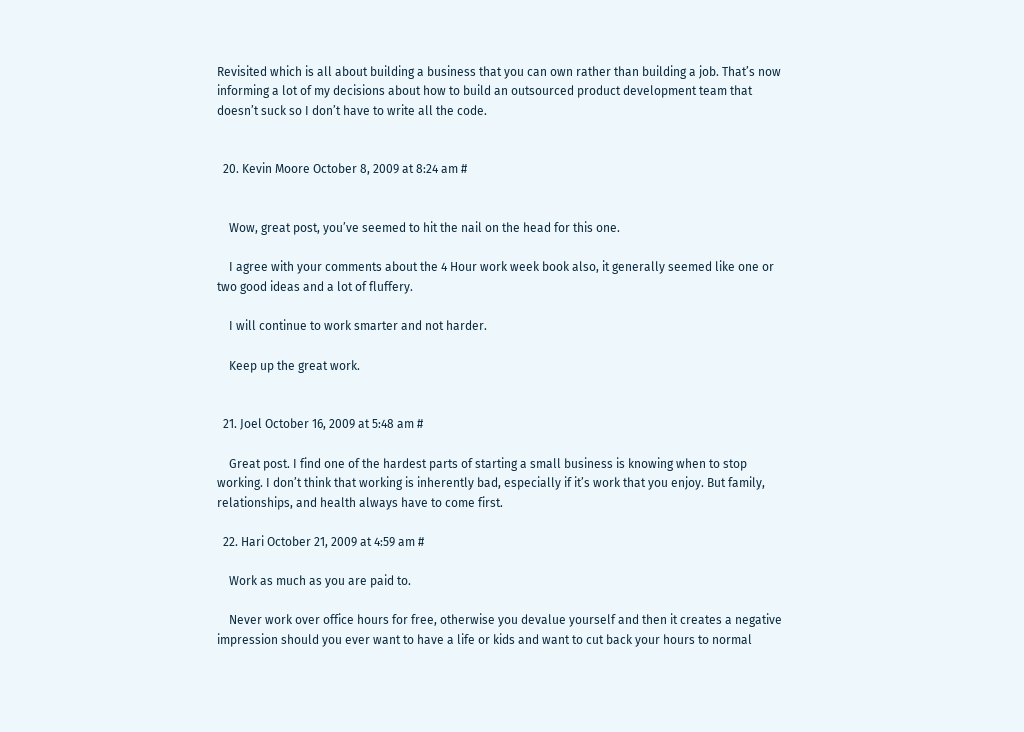Revisited which is all about building a business that you can own rather than building a job. That’s now informing a lot of my decisions about how to build an outsourced product development team that doesn’t suck so I don’t have to write all the code.


  20. Kevin Moore October 8, 2009 at 8:24 am #


    Wow, great post, you’ve seemed to hit the nail on the head for this one.

    I agree with your comments about the 4 Hour work week book also, it generally seemed like one or two good ideas and a lot of fluffery.

    I will continue to work smarter and not harder.

    Keep up the great work.


  21. Joel October 16, 2009 at 5:48 am #

    Great post. I find one of the hardest parts of starting a small business is knowing when to stop working. I don’t think that working is inherently bad, especially if it’s work that you enjoy. But family, relationships, and health always have to come first.

  22. Hari October 21, 2009 at 4:59 am #

    Work as much as you are paid to.

    Never work over office hours for free, otherwise you devalue yourself and then it creates a negative impression should you ever want to have a life or kids and want to cut back your hours to normal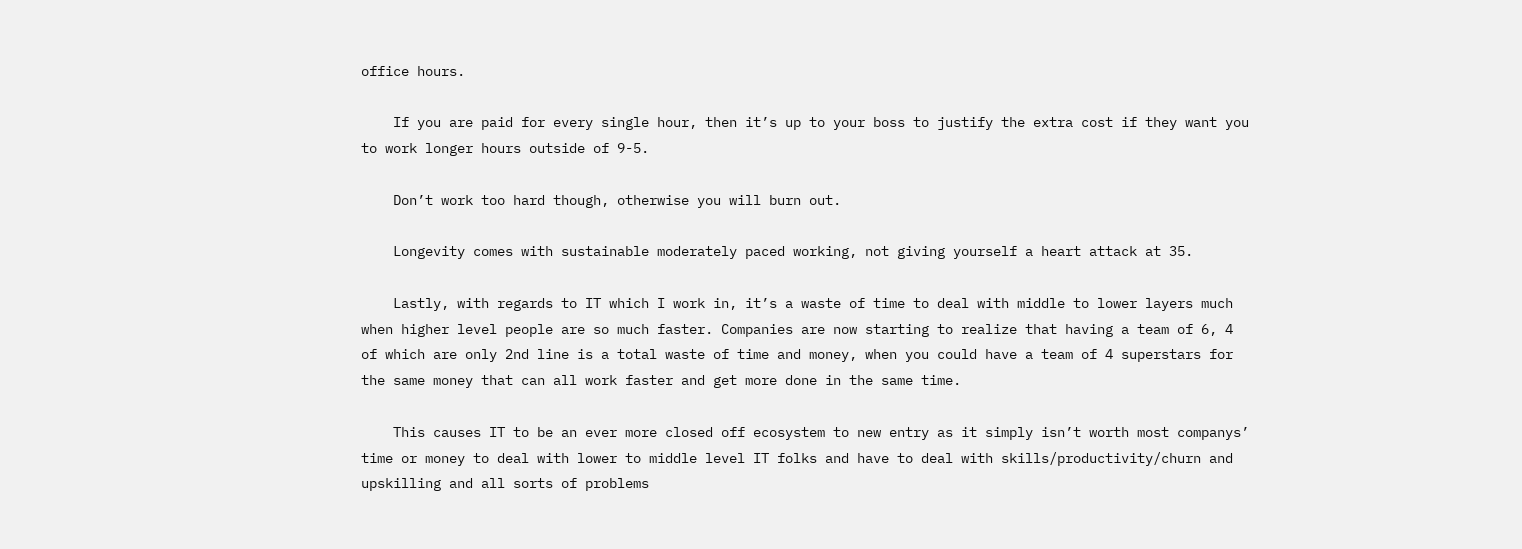office hours.

    If you are paid for every single hour, then it’s up to your boss to justify the extra cost if they want you to work longer hours outside of 9-5.

    Don’t work too hard though, otherwise you will burn out.

    Longevity comes with sustainable moderately paced working, not giving yourself a heart attack at 35.

    Lastly, with regards to IT which I work in, it’s a waste of time to deal with middle to lower layers much when higher level people are so much faster. Companies are now starting to realize that having a team of 6, 4 of which are only 2nd line is a total waste of time and money, when you could have a team of 4 superstars for the same money that can all work faster and get more done in the same time.

    This causes IT to be an ever more closed off ecosystem to new entry as it simply isn’t worth most companys’ time or money to deal with lower to middle level IT folks and have to deal with skills/productivity/churn and upskilling and all sorts of problems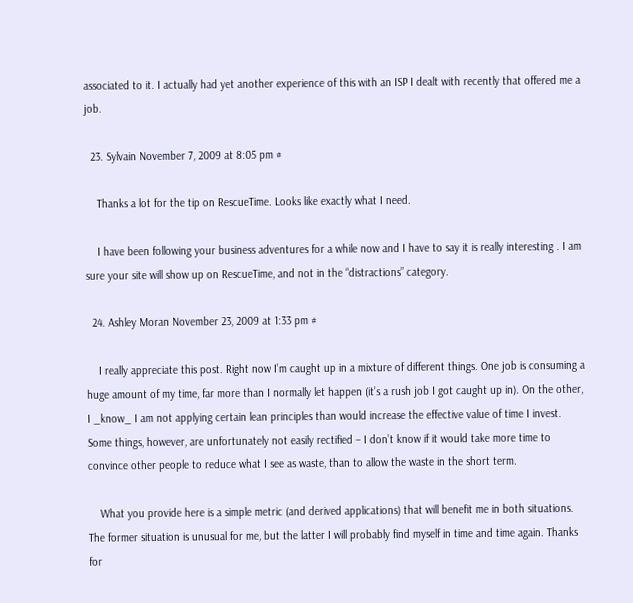associated to it. I actually had yet another experience of this with an ISP I dealt with recently that offered me a job.

  23. Sylvain November 7, 2009 at 8:05 pm #

    Thanks a lot for the tip on RescueTime. Looks like exactly what I need.

    I have been following your business adventures for a while now and I have to say it is really interesting . I am sure your site will show up on RescueTime, and not in the “distractions” category.

  24. Ashley Moran November 23, 2009 at 1:33 pm #

    I really appreciate this post. Right now I’m caught up in a mixture of different things. One job is consuming a huge amount of my time, far more than I normally let happen (it’s a rush job I got caught up in). On the other, I _know_ I am not applying certain lean principles than would increase the effective value of time I invest. Some things, however, are unfortunately not easily rectified – I don’t know if it would take more time to convince other people to reduce what I see as waste, than to allow the waste in the short term.

    What you provide here is a simple metric (and derived applications) that will benefit me in both situations. The former situation is unusual for me, but the latter I will probably find myself in time and time again. Thanks for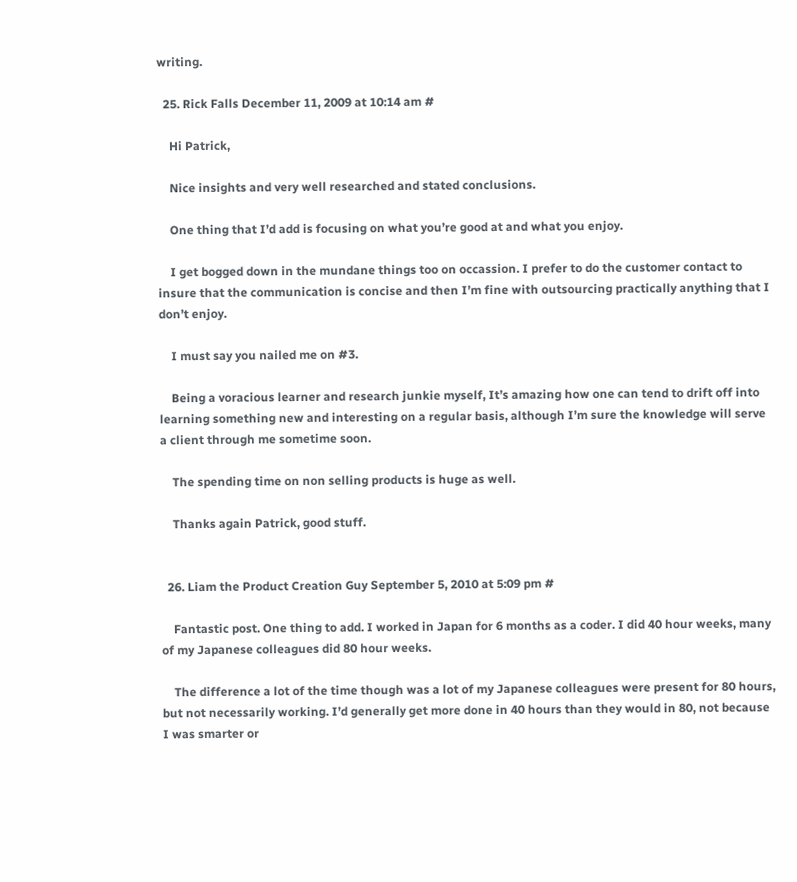writing.

  25. Rick Falls December 11, 2009 at 10:14 am #

    Hi Patrick,

    Nice insights and very well researched and stated conclusions.

    One thing that I’d add is focusing on what you’re good at and what you enjoy.

    I get bogged down in the mundane things too on occassion. I prefer to do the customer contact to insure that the communication is concise and then I’m fine with outsourcing practically anything that I don’t enjoy.

    I must say you nailed me on #3.

    Being a voracious learner and research junkie myself, It’s amazing how one can tend to drift off into learning something new and interesting on a regular basis, although I’m sure the knowledge will serve a client through me sometime soon.

    The spending time on non selling products is huge as well.

    Thanks again Patrick, good stuff.


  26. Liam the Product Creation Guy September 5, 2010 at 5:09 pm #

    Fantastic post. One thing to add. I worked in Japan for 6 months as a coder. I did 40 hour weeks, many of my Japanese colleagues did 80 hour weeks.

    The difference a lot of the time though was a lot of my Japanese colleagues were present for 80 hours, but not necessarily working. I’d generally get more done in 40 hours than they would in 80, not because I was smarter or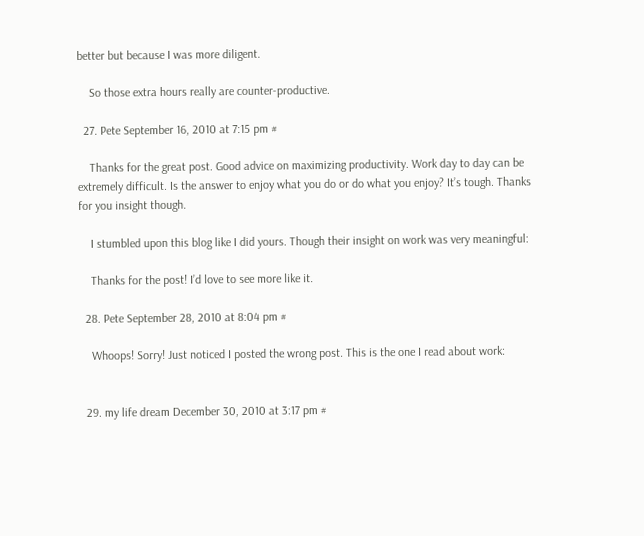better but because I was more diligent.

    So those extra hours really are counter-productive.

  27. Pete September 16, 2010 at 7:15 pm #

    Thanks for the great post. Good advice on maximizing productivity. Work day to day can be extremely difficult. Is the answer to enjoy what you do or do what you enjoy? It’s tough. Thanks for you insight though.

    I stumbled upon this blog like I did yours. Though their insight on work was very meaningful:

    Thanks for the post! I’d love to see more like it.

  28. Pete September 28, 2010 at 8:04 pm #

    Whoops! Sorry! Just noticed I posted the wrong post. This is the one I read about work:


  29. my life dream December 30, 2010 at 3:17 pm #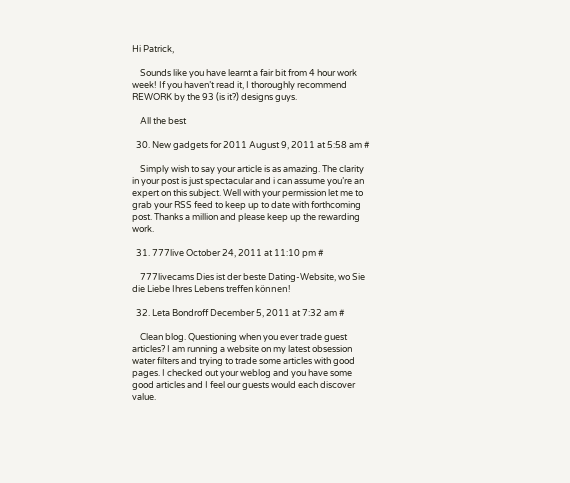Hi Patrick,

    Sounds like you have learnt a fair bit from 4 hour work week! If you haven’t read it, I thoroughly recommend REWORK by the 93 (is it?) designs guys.

    All the best

  30. New gadgets for 2011 August 9, 2011 at 5:58 am #

    Simply wish to say your article is as amazing. The clarity in your post is just spectacular and i can assume you’re an expert on this subject. Well with your permission let me to grab your RSS feed to keep up to date with forthcoming post. Thanks a million and please keep up the rewarding work.

  31. 777live October 24, 2011 at 11:10 pm #

    777livecams Dies ist der beste Dating-Website, wo Sie die Liebe Ihres Lebens treffen können!

  32. Leta Bondroff December 5, 2011 at 7:32 am #

    Clean blog. Questioning when you ever trade guest articles? I am running a website on my latest obsession water filters and trying to trade some articles with good pages. I checked out your weblog and you have some good articles and I feel our guests would each discover value.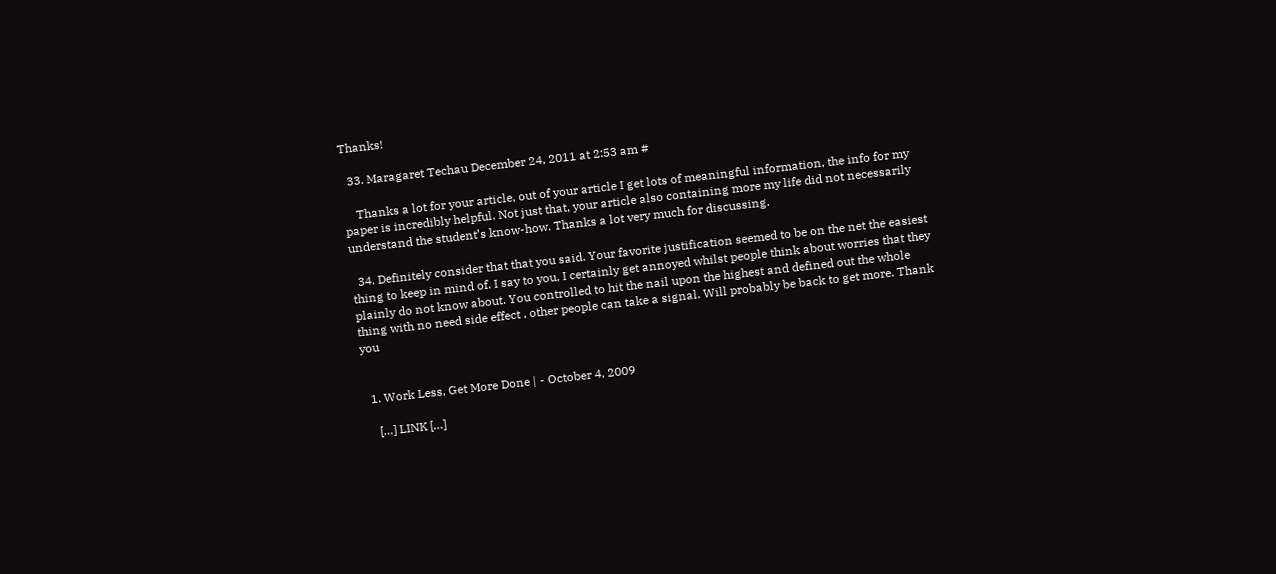Thanks!

  33. Maragaret Techau December 24, 2011 at 2:53 am #

    Thanks a lot for your article, out of your article I get lots of meaningful information, the info for my paper is incredibly helpful. Not just that, your article also containing more my life did not necessarily understand the student’s know-how. Thanks a lot very much for discussing.

  34. Definitely consider that that you said. Your favorite justification seemed to be on the net the easiest thing to keep in mind of. I say to you, I certainly get annoyed whilst people think about worries that they plainly do not know about. You controlled to hit the nail upon the highest and defined out the whole thing with no need side effect , other people can take a signal. Will probably be back to get more. Thank you


  1. Work Less, Get More Done | - October 4, 2009

    […] LINK […]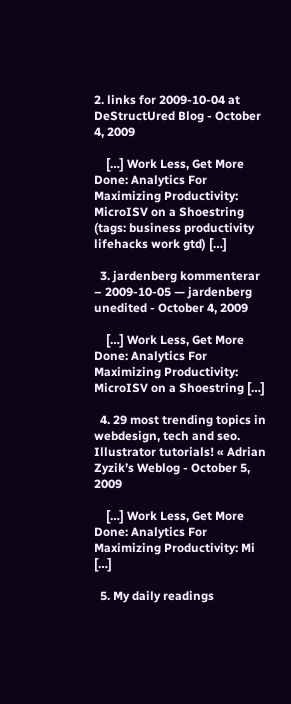2. links for 2009-10-04 at DeStructUred Blog - October 4, 2009

    […] Work Less, Get More Done: Analytics For Maximizing Productivity: MicroISV on a Shoestring (tags: business productivity lifehacks work gtd) […]

  3. jardenberg kommenterar – 2009-10-05 — jardenberg unedited - October 4, 2009

    […] Work Less, Get More Done: Analytics For Maximizing Productivity: MicroISV on a Shoestring […]

  4. 29 most trending topics in webdesign, tech and seo. Illustrator tutorials! « Adrian Zyzik’s Weblog - October 5, 2009

    […] Work Less, Get More Done: Analytics For Maximizing Productivity: Mi […]

  5. My daily readings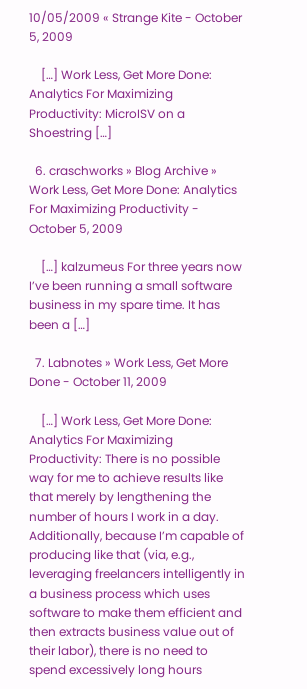10/05/2009 « Strange Kite - October 5, 2009

    […] Work Less, Get More Done: Analytics For Maximizing Productivity: MicroISV on a Shoestring […]

  6. craschworks » Blog Archive » Work Less, Get More Done: Analytics For Maximizing Productivity - October 5, 2009

    […] kalzumeus For three years now I’ve been running a small software business in my spare time. It has been a […]

  7. Labnotes » Work Less, Get More Done - October 11, 2009

    […] Work Less, Get More Done: Analytics For Maximizing Productivity: There is no possible way for me to achieve results like that merely by lengthening the number of hours I work in a day.  Additionally, because I’m capable of producing like that (via, e.g., leveraging freelancers intelligently in a business process which uses software to make them efficient and then extracts business value out of their labor), there is no need to spend excessively long hours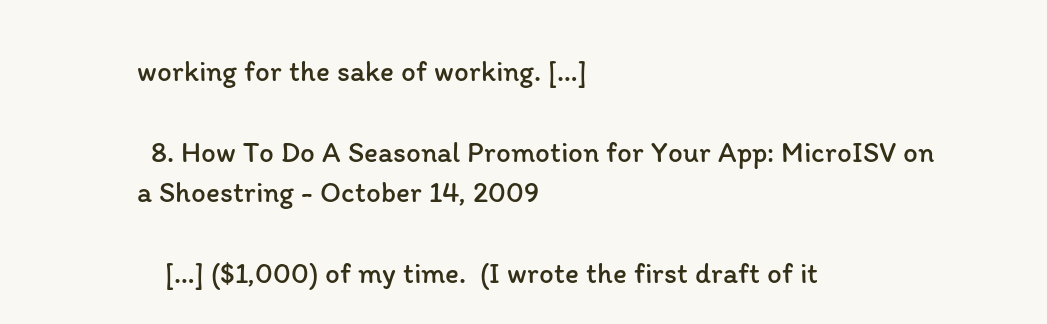working for the sake of working. […]

  8. How To Do A Seasonal Promotion for Your App: MicroISV on a Shoestring - October 14, 2009

    […] ($1,000) of my time.  (I wrote the first draft of it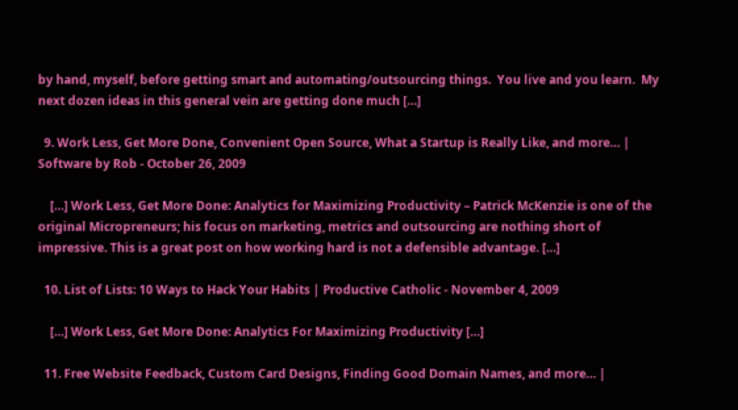by hand, myself, before getting smart and automating/outsourcing things.  You live and you learn.  My next dozen ideas in this general vein are getting done much […]

  9. Work Less, Get More Done, Convenient Open Source, What a Startup is Really Like, and more… | Software by Rob - October 26, 2009

    […] Work Less, Get More Done: Analytics for Maximizing Productivity – Patrick McKenzie is one of the original Micropreneurs; his focus on marketing, metrics and outsourcing are nothing short of impressive. This is a great post on how working hard is not a defensible advantage. […]

  10. List of Lists: 10 Ways to Hack Your Habits | Productive Catholic - November 4, 2009

    […] Work Less, Get More Done: Analytics For Maximizing Productivity […]

  11. Free Website Feedback, Custom Card Designs, Finding Good Domain Names, and more… |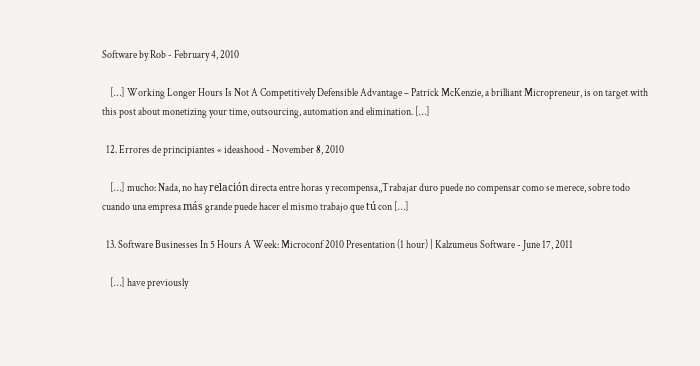Software by Rob - February 4, 2010

    […] Working Longer Hours Is Not A Competitively Defensible Advantage – Patrick McKenzie, a brilliant Micropreneur, is on target with this post about monetizing your time, outsourcing, automation and elimination. […]

  12. Errores de principiantes « ideashood - November 8, 2010

    […] mucho: Nada, no hay relación directa entre horas y recompensa,,Trabajar duro puede no compensar como se merece, sobre todo cuando una empresa más grande puede hacer el mismo trabajo que tú con […]

  13. Software Businesses In 5 Hours A Week: Microconf 2010 Presentation (1 hour) | Kalzumeus Software - June 17, 2011

    […] have previously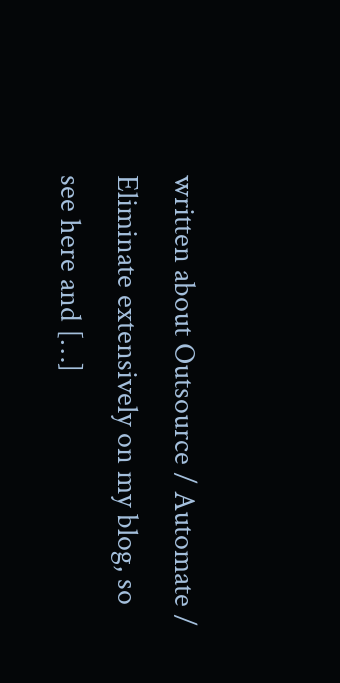written about Outsource / Automate / Eliminate extensively on my blog, so see here and […]